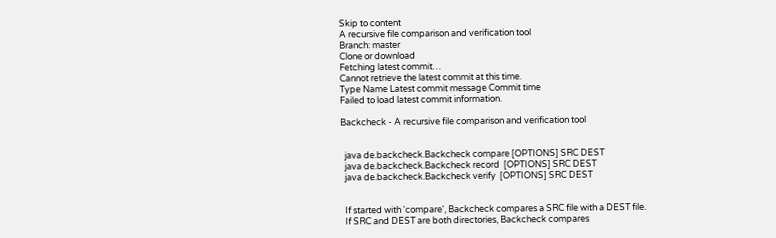Skip to content
A recursive file comparison and verification tool
Branch: master
Clone or download
Fetching latest commit…
Cannot retrieve the latest commit at this time.
Type Name Latest commit message Commit time
Failed to load latest commit information.

Backcheck - A recursive file comparison and verification tool


  java de.backcheck.Backcheck compare [OPTIONS] SRC DEST
  java de.backcheck.Backcheck record  [OPTIONS] SRC DEST
  java de.backcheck.Backcheck verify  [OPTIONS] SRC DEST


  If started with 'compare', Backcheck compares a SRC file with a DEST file.
  If SRC and DEST are both directories, Backcheck compares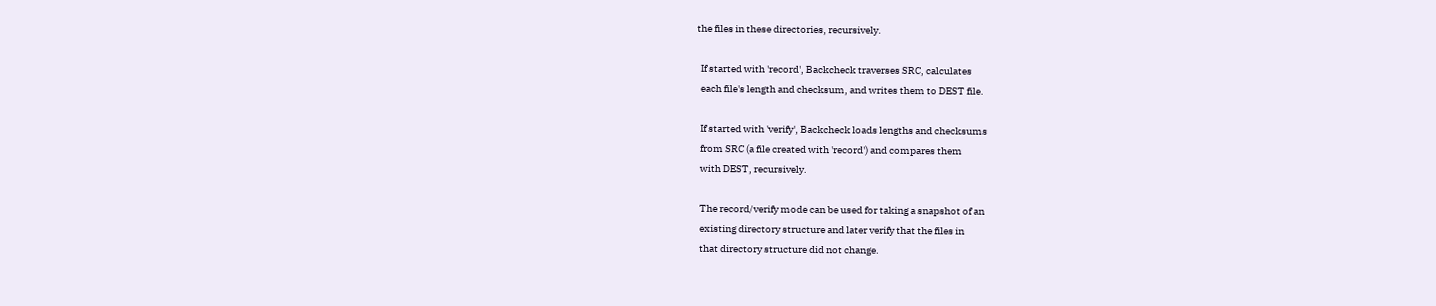the files in these directories, recursively.

  If started with 'record', Backcheck traverses SRC, calculates
  each file's length and checksum, and writes them to DEST file.

  If started with 'verify', Backcheck loads lengths and checksums
  from SRC (a file created with 'record') and compares them
  with DEST, recursively.

  The record/verify mode can be used for taking a snapshot of an
  existing directory structure and later verify that the files in
  that directory structure did not change.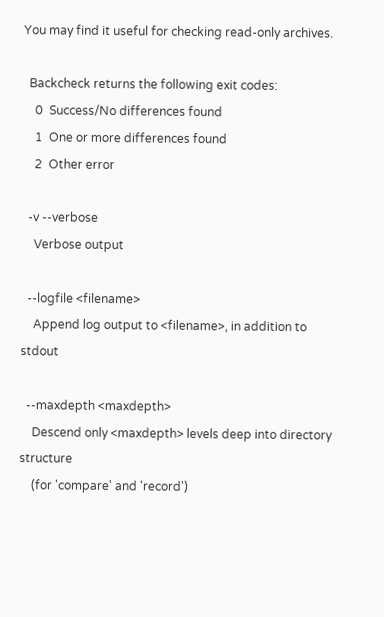You may find it useful for checking read-only archives.

  Backcheck returns the following exit codes:
    0  Success/No differences found
    1  One or more differences found
    2  Other error

  -v --verbose
    Verbose output

  --logfile <filename>
    Append log output to <filename>, in addition to stdout

  --maxdepth <maxdepth>
    Descend only <maxdepth> levels deep into directory structure
    (for 'compare' and 'record')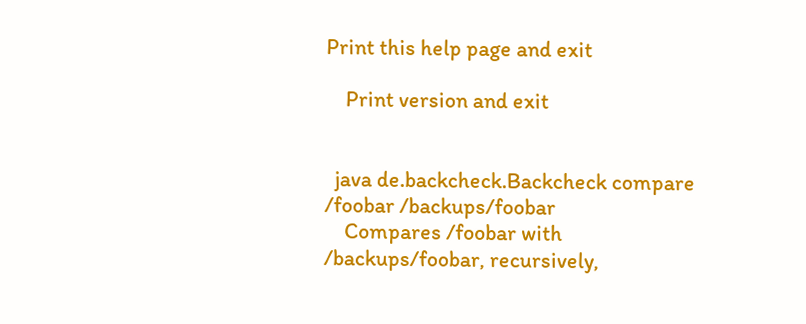Print this help page and exit

    Print version and exit


  java de.backcheck.Backcheck compare /foobar /backups/foobar
    Compares /foobar with /backups/foobar, recursively,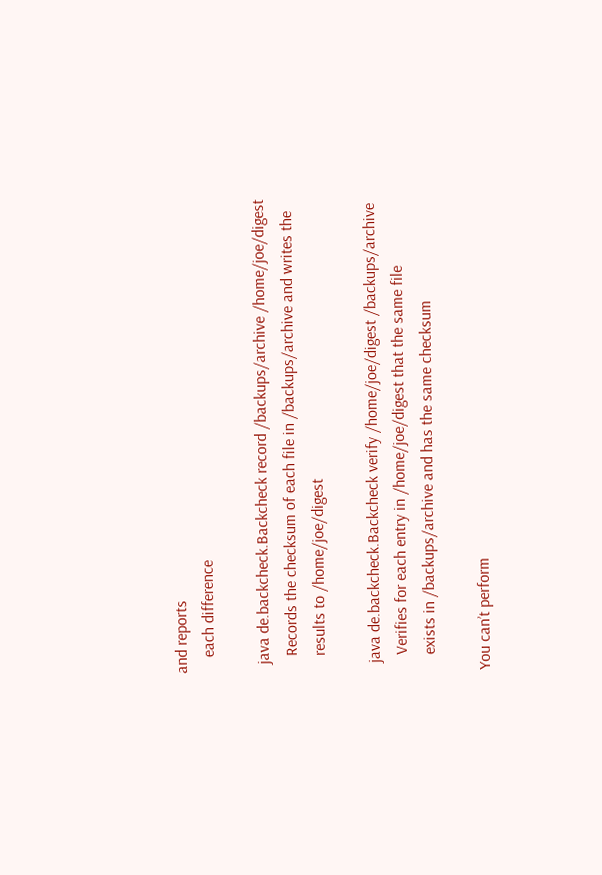and reports
    each difference

  java de.backcheck.Backcheck record /backups/archive /home/joe/digest
    Records the checksum of each file in /backups/archive and writes the
    results to /home/joe/digest

  java de.backcheck.Backcheck verify /home/joe/digest /backups/archive
    Verifies for each entry in /home/joe/digest that the same file
    exists in /backups/archive and has the same checksum

You can’t perform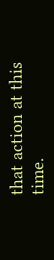that action at this time.